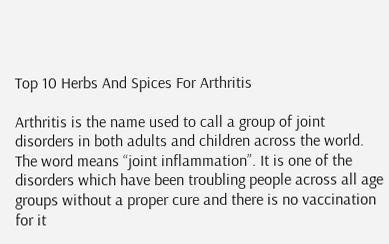Top 10 Herbs And Spices For Arthritis

Arthritis is the name used to call a group of joint disorders in both adults and children across the world. The word means “joint inflammation”. It is one of the disorders which have been troubling people across all age groups without a proper cure and there is no vaccination for it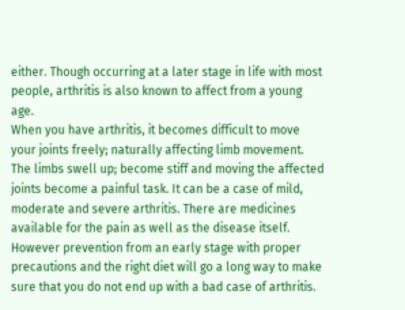either. Though occurring at a later stage in life with most people, arthritis is also known to affect from a young age.
When you have arthritis, it becomes difficult to move your joints freely; naturally affecting limb movement. The limbs swell up; become stiff and moving the affected joints become a painful task. It can be a case of mild, moderate and severe arthritis. There are medicines available for the pain as well as the disease itself. However prevention from an early stage with proper precautions and the right diet will go a long way to make sure that you do not end up with a bad case of arthritis.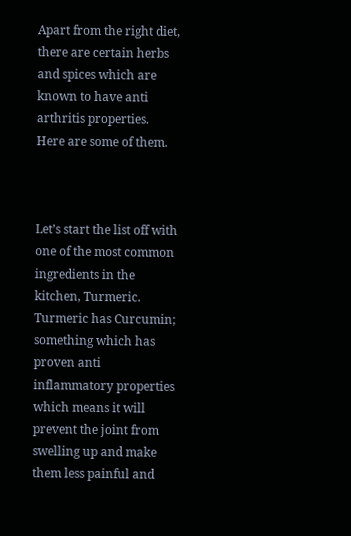Apart from the right diet, there are certain herbs and spices which are known to have anti arthritis properties. Here are some of them.



Let’s start the list off with one of the most common ingredients in the kitchen, Turmeric. Turmeric has Curcumin; something which has proven anti inflammatory properties which means it will prevent the joint from swelling up and make them less painful and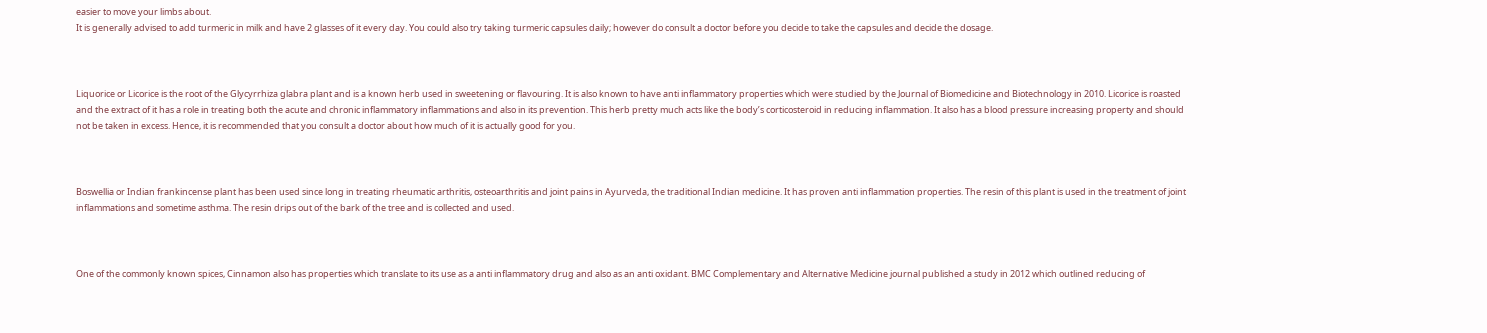easier to move your limbs about.
It is generally advised to add turmeric in milk and have 2 glasses of it every day. You could also try taking turmeric capsules daily; however do consult a doctor before you decide to take the capsules and decide the dosage.



Liquorice or Licorice is the root of the Glycyrrhiza glabra plant and is a known herb used in sweetening or flavouring. It is also known to have anti inflammatory properties which were studied by the Journal of Biomedicine and Biotechnology in 2010. Licorice is roasted and the extract of it has a role in treating both the acute and chronic inflammatory inflammations and also in its prevention. This herb pretty much acts like the body’s corticosteroid in reducing inflammation. It also has a blood pressure increasing property and should not be taken in excess. Hence, it is recommended that you consult a doctor about how much of it is actually good for you.



Boswellia or Indian frankincense plant has been used since long in treating rheumatic arthritis, osteoarthritis and joint pains in Ayurveda, the traditional Indian medicine. It has proven anti inflammation properties. The resin of this plant is used in the treatment of joint inflammations and sometime asthma. The resin drips out of the bark of the tree and is collected and used.



One of the commonly known spices, Cinnamon also has properties which translate to its use as a anti inflammatory drug and also as an anti oxidant. BMC Complementary and Alternative Medicine journal published a study in 2012 which outlined reducing of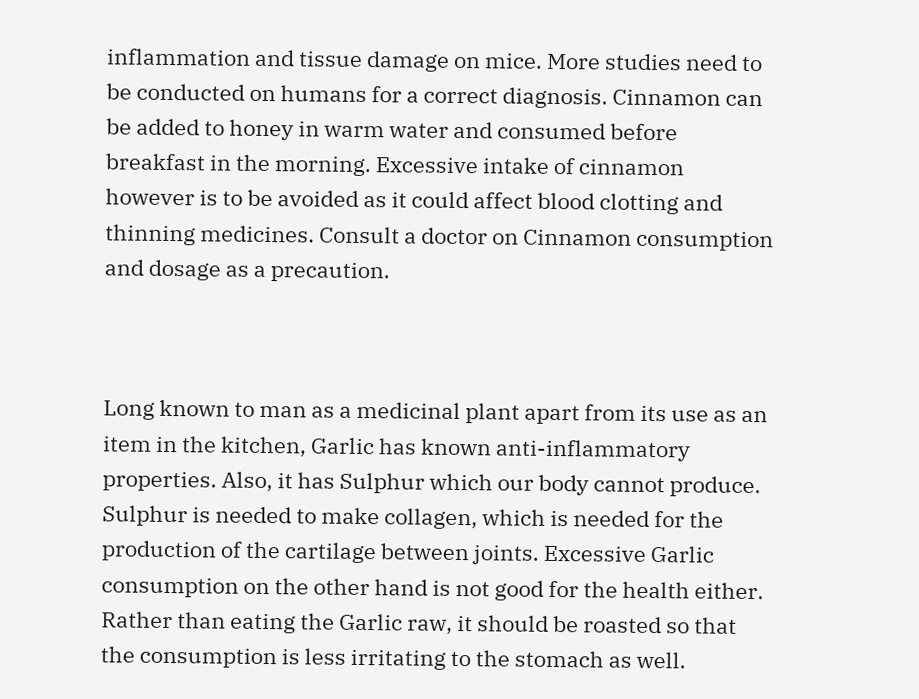inflammation and tissue damage on mice. More studies need to be conducted on humans for a correct diagnosis. Cinnamon can be added to honey in warm water and consumed before breakfast in the morning. Excessive intake of cinnamon however is to be avoided as it could affect blood clotting and thinning medicines. Consult a doctor on Cinnamon consumption and dosage as a precaution.



Long known to man as a medicinal plant apart from its use as an item in the kitchen, Garlic has known anti-inflammatory properties. Also, it has Sulphur which our body cannot produce. Sulphur is needed to make collagen, which is needed for the production of the cartilage between joints. Excessive Garlic consumption on the other hand is not good for the health either. Rather than eating the Garlic raw, it should be roasted so that the consumption is less irritating to the stomach as well.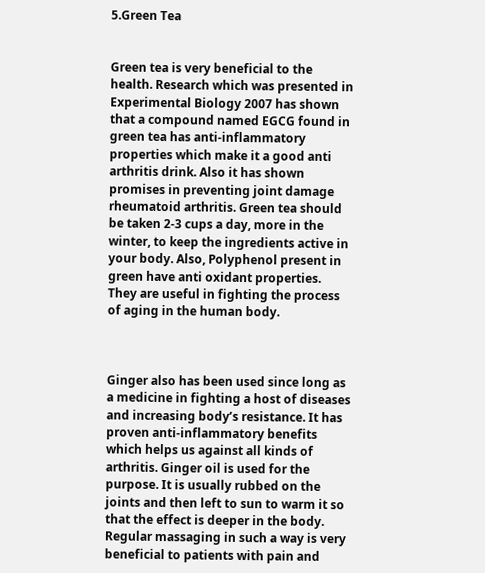5.Green Tea


Green tea is very beneficial to the health. Research which was presented in Experimental Biology 2007 has shown that a compound named EGCG found in green tea has anti-inflammatory properties which make it a good anti arthritis drink. Also it has shown promises in preventing joint damage rheumatoid arthritis. Green tea should be taken 2-3 cups a day, more in the winter, to keep the ingredients active in your body. Also, Polyphenol present in green have anti oxidant properties. They are useful in fighting the process of aging in the human body.



Ginger also has been used since long as a medicine in fighting a host of diseases and increasing body’s resistance. It has proven anti-inflammatory benefits which helps us against all kinds of arthritis. Ginger oil is used for the purpose. It is usually rubbed on the joints and then left to sun to warm it so that the effect is deeper in the body. Regular massaging in such a way is very beneficial to patients with pain and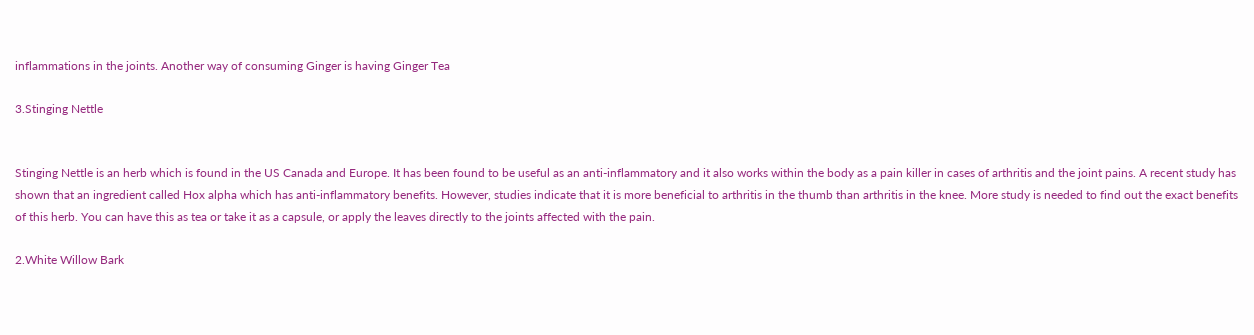inflammations in the joints. Another way of consuming Ginger is having Ginger Tea

3.Stinging Nettle


Stinging Nettle is an herb which is found in the US Canada and Europe. It has been found to be useful as an anti-inflammatory and it also works within the body as a pain killer in cases of arthritis and the joint pains. A recent study has shown that an ingredient called Hox alpha which has anti-inflammatory benefits. However, studies indicate that it is more beneficial to arthritis in the thumb than arthritis in the knee. More study is needed to find out the exact benefits of this herb. You can have this as tea or take it as a capsule, or apply the leaves directly to the joints affected with the pain.

2.White Willow Bark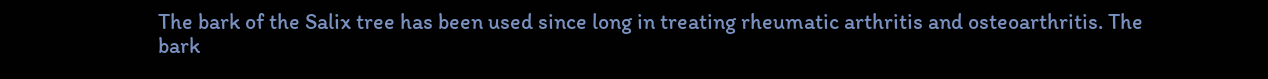The bark of the Salix tree has been used since long in treating rheumatic arthritis and osteoarthritis. The bark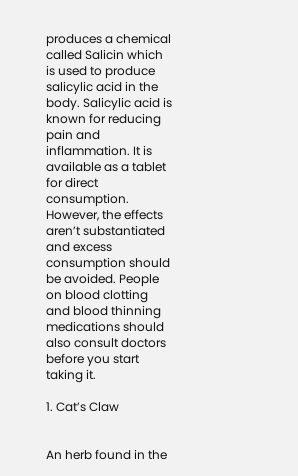produces a chemical called Salicin which is used to produce salicylic acid in the body. Salicylic acid is known for reducing pain and inflammation. It is available as a tablet for direct consumption. However, the effects aren’t substantiated and excess consumption should be avoided. People on blood clotting and blood thinning medications should also consult doctors before you start taking it.

1. Cat’s Claw


An herb found in the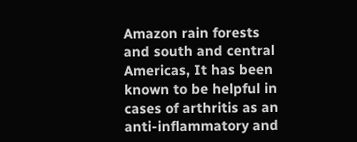Amazon rain forests and south and central Americas, It has been known to be helpful in cases of arthritis as an anti-inflammatory and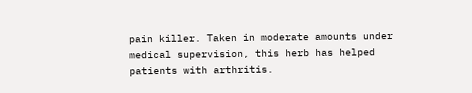pain killer. Taken in moderate amounts under medical supervision, this herb has helped patients with arthritis.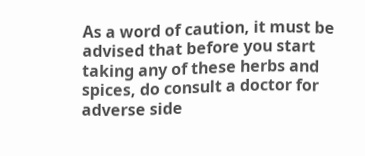As a word of caution, it must be advised that before you start taking any of these herbs and spices, do consult a doctor for adverse side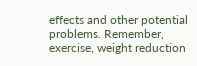effects and other potential problems. Remember, exercise, weight reduction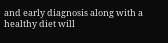and early diagnosis along with a healthy diet will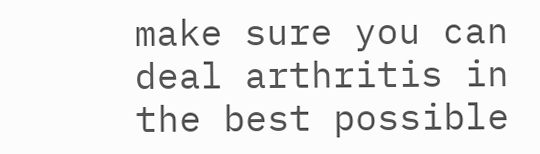make sure you can deal arthritis in the best possible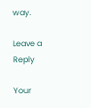way.

Leave a Reply

Your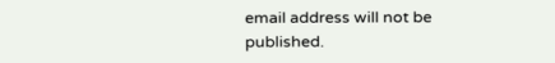email address will not be published.